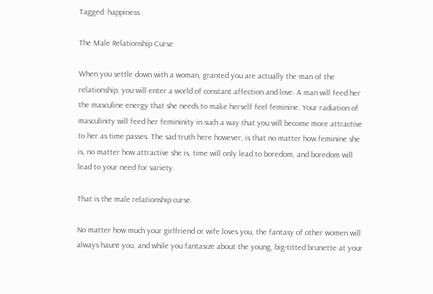Tagged: happiness

The Male Relationship Curse

When you settle down with a woman, granted you are actually the man of the relationship, you will enter a world of constant affection and love. A man will feed her the masculine energy that she needs to make herself feel feminine. Your radiation of masculinity will feed her femininity in such a way that you will become more attractive to her as time passes. The sad truth here however, is that no matter how feminine she is, no matter how attractive she is, time will only lead to boredom, and boredom will lead to your need for variety.

That is the male relationship curse.

No matter how much your girlfriend or wife loves you, the fantasy of other women will always haunt you, and while you fantasize about the young, big-titted brunette at your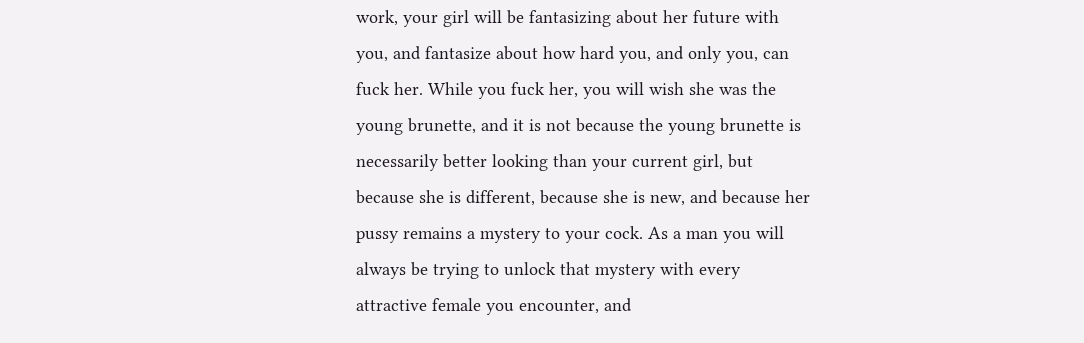work, your girl will be fantasizing about her future with you, and fantasize about how hard you, and only you, can fuck her. While you fuck her, you will wish she was the young brunette, and it is not because the young brunette is necessarily better looking than your current girl, but because she is different, because she is new, and because her pussy remains a mystery to your cock. As a man you will always be trying to unlock that mystery with every attractive female you encounter, and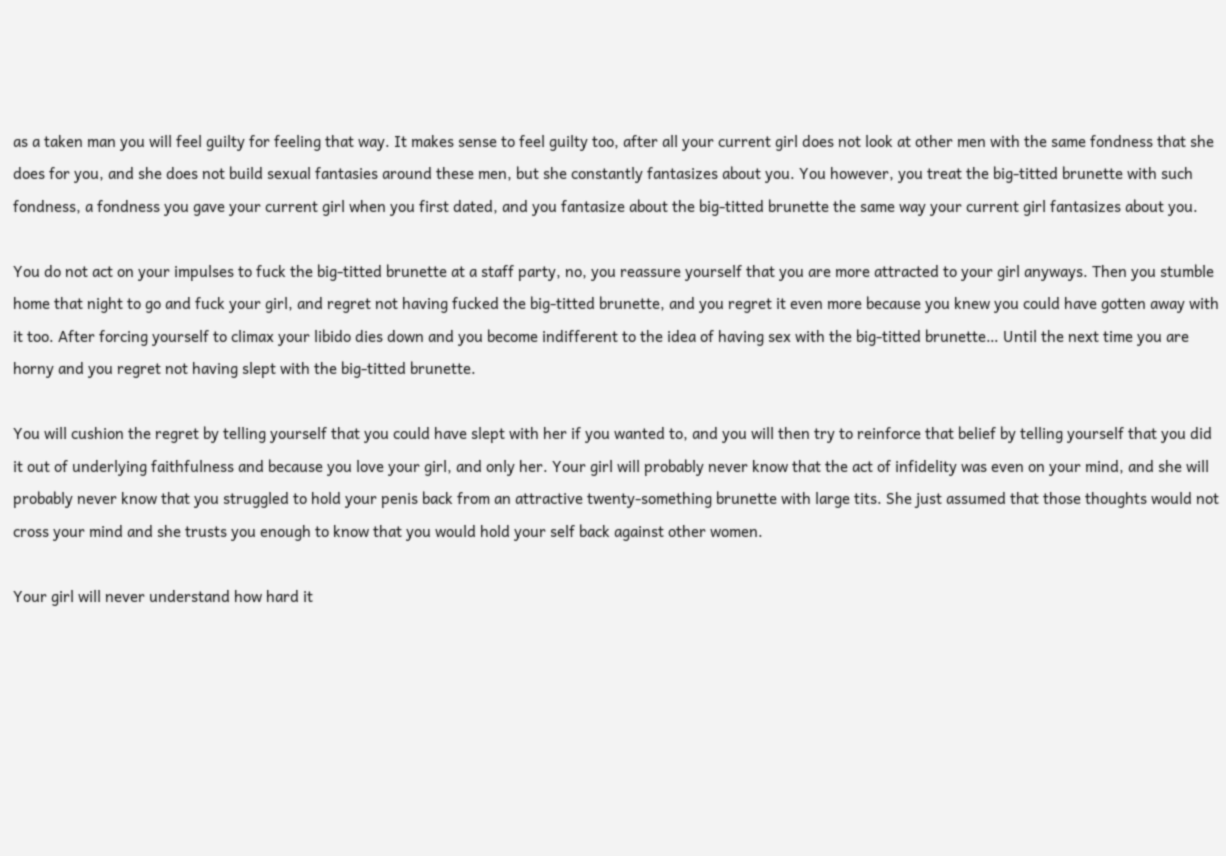as a taken man you will feel guilty for feeling that way. It makes sense to feel guilty too, after all your current girl does not look at other men with the same fondness that she does for you, and she does not build sexual fantasies around these men, but she constantly fantasizes about you. You however, you treat the big-titted brunette with such fondness, a fondness you gave your current girl when you first dated, and you fantasize about the big-titted brunette the same way your current girl fantasizes about you.

You do not act on your impulses to fuck the big-titted brunette at a staff party, no, you reassure yourself that you are more attracted to your girl anyways. Then you stumble home that night to go and fuck your girl, and regret not having fucked the big-titted brunette, and you regret it even more because you knew you could have gotten away with it too. After forcing yourself to climax your libido dies down and you become indifferent to the idea of having sex with the big-titted brunette… Until the next time you are horny and you regret not having slept with the big-titted brunette.

You will cushion the regret by telling yourself that you could have slept with her if you wanted to, and you will then try to reinforce that belief by telling yourself that you did it out of underlying faithfulness and because you love your girl, and only her. Your girl will probably never know that the act of infidelity was even on your mind, and she will probably never know that you struggled to hold your penis back from an attractive twenty-something brunette with large tits. She just assumed that those thoughts would not cross your mind and she trusts you enough to know that you would hold your self back against other women.

Your girl will never understand how hard it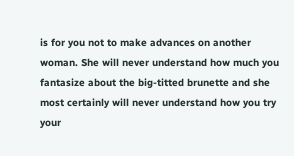is for you not to make advances on another woman. She will never understand how much you fantasize about the big-titted brunette and she most certainly will never understand how you try your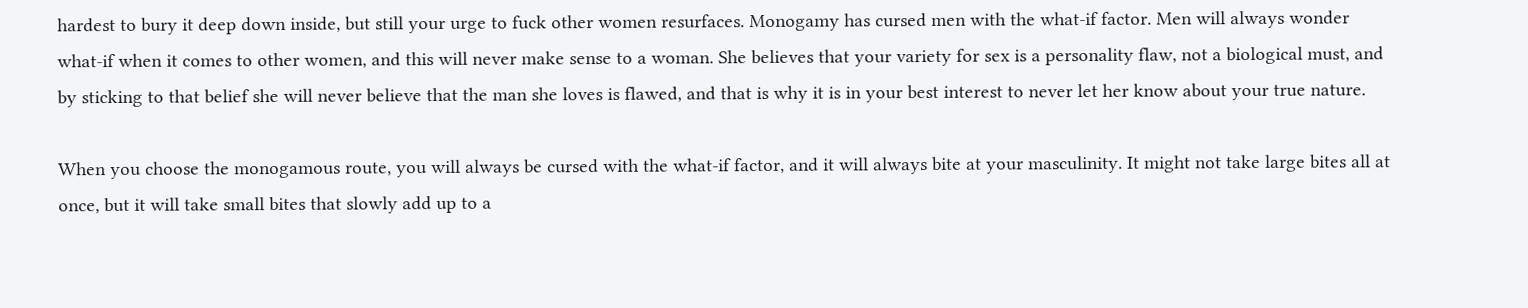hardest to bury it deep down inside, but still your urge to fuck other women resurfaces. Monogamy has cursed men with the what-if factor. Men will always wonder what-if when it comes to other women, and this will never make sense to a woman. She believes that your variety for sex is a personality flaw, not a biological must, and by sticking to that belief she will never believe that the man she loves is flawed, and that is why it is in your best interest to never let her know about your true nature.

When you choose the monogamous route, you will always be cursed with the what-if factor, and it will always bite at your masculinity. It might not take large bites all at once, but it will take small bites that slowly add up to a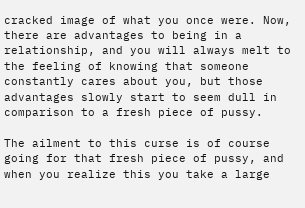cracked image of what you once were. Now, there are advantages to being in a relationship, and you will always melt to the feeling of knowing that someone constantly cares about you, but those advantages slowly start to seem dull in comparison to a fresh piece of pussy.

The ailment to this curse is of course going for that fresh piece of pussy, and when you realize this you take a large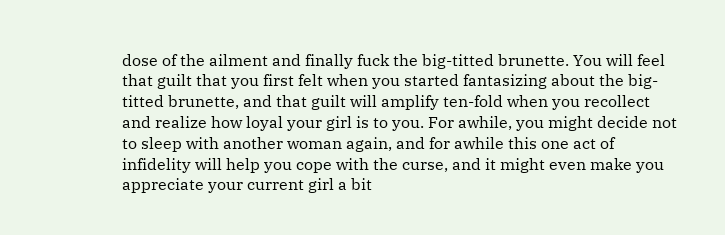dose of the ailment and finally fuck the big-titted brunette. You will feel that guilt that you first felt when you started fantasizing about the big-titted brunette, and that guilt will amplify ten-fold when you recollect and realize how loyal your girl is to you. For awhile, you might decide not to sleep with another woman again, and for awhile this one act of infidelity will help you cope with the curse, and it might even make you appreciate your current girl a bit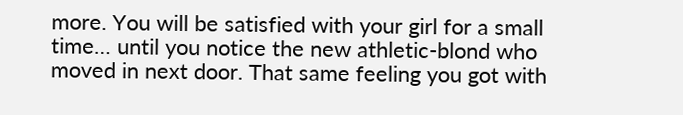more. You will be satisfied with your girl for a small time… until you notice the new athletic-blond who moved in next door. That same feeling you got with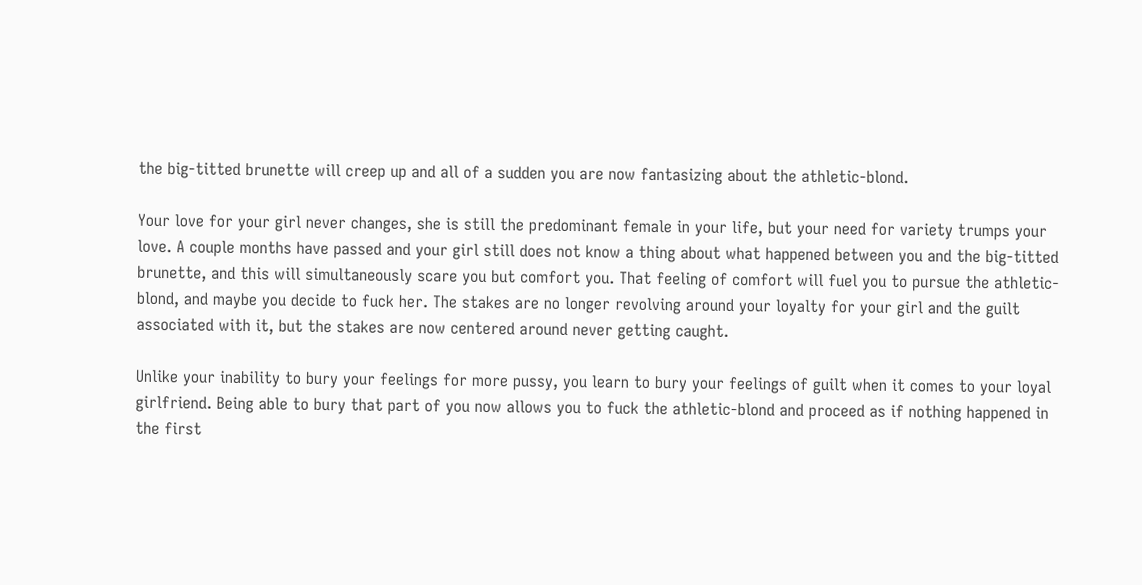the big-titted brunette will creep up and all of a sudden you are now fantasizing about the athletic-blond.

Your love for your girl never changes, she is still the predominant female in your life, but your need for variety trumps your love. A couple months have passed and your girl still does not know a thing about what happened between you and the big-titted brunette, and this will simultaneously scare you but comfort you. That feeling of comfort will fuel you to pursue the athletic-blond, and maybe you decide to fuck her. The stakes are no longer revolving around your loyalty for your girl and the guilt associated with it, but the stakes are now centered around never getting caught.

Unlike your inability to bury your feelings for more pussy, you learn to bury your feelings of guilt when it comes to your loyal girlfriend. Being able to bury that part of you now allows you to fuck the athletic-blond and proceed as if nothing happened in the first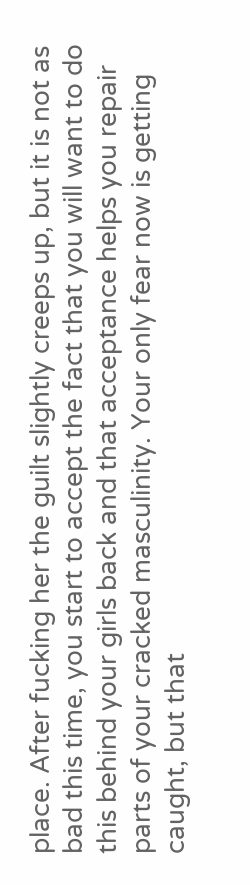place. After fucking her the guilt slightly creeps up, but it is not as bad this time, you start to accept the fact that you will want to do this behind your girls back and that acceptance helps you repair parts of your cracked masculinity. Your only fear now is getting caught, but that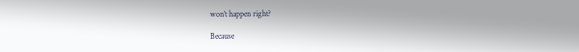won’t happen right?

Because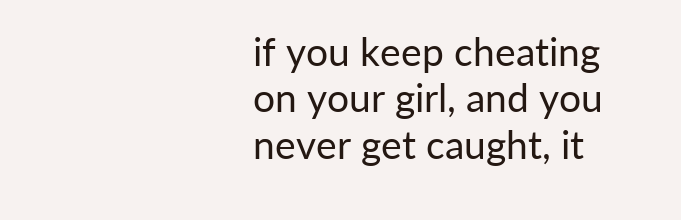if you keep cheating on your girl, and you never get caught, it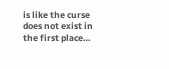is like the curse does not exist in the first place…